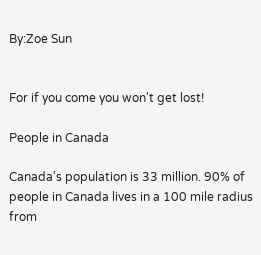By:Zoe Sun


For if you come you won't get lost!

People in Canada

Canada's population is 33 million. 90% of people in Canada lives in a 100 mile radius from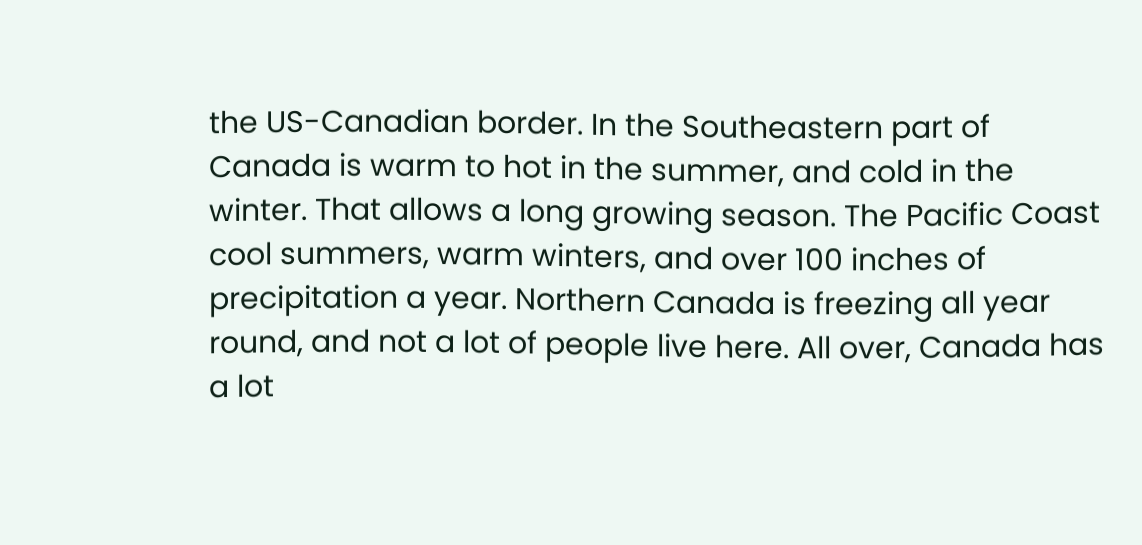the US-Canadian border. In the Southeastern part of Canada is warm to hot in the summer, and cold in the winter. That allows a long growing season. The Pacific Coast cool summers, warm winters, and over 100 inches of precipitation a year. Northern Canada is freezing all year round, and not a lot of people live here. All over, Canada has a lot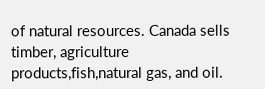of natural resources. Canada sells timber, agriculture products,fish,natural gas, and oil.